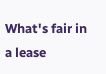What's fair in a lease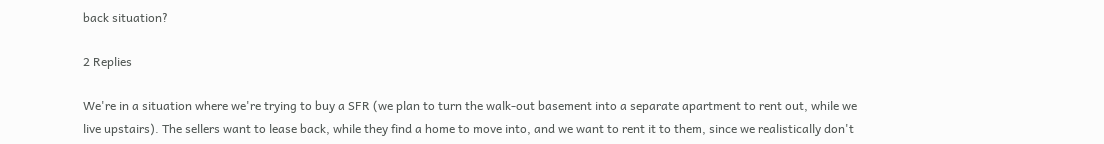back situation?

2 Replies

We're in a situation where we're trying to buy a SFR (we plan to turn the walk-out basement into a separate apartment to rent out, while we live upstairs). The sellers want to lease back, while they find a home to move into, and we want to rent it to them, since we realistically don't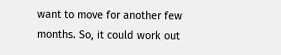want to move for another few months. So, it could work out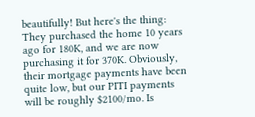beautifully! But here's the thing: They purchased the home 10 years ago for 180K, and we are now purchasing it for 370K. Obviously, their mortgage payments have been quite low, but our PITI payments will be roughly $2100/mo. Is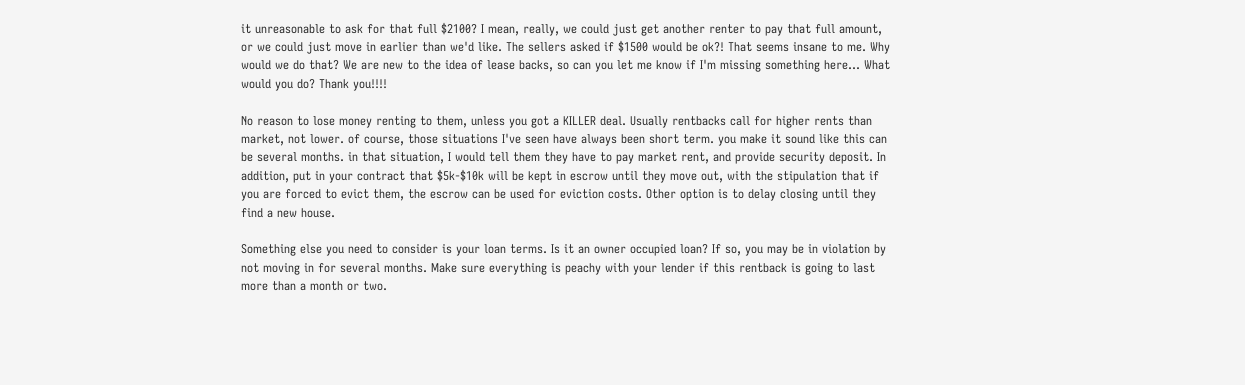it unreasonable to ask for that full $2100? I mean, really, we could just get another renter to pay that full amount, or we could just move in earlier than we'd like. The sellers asked if $1500 would be ok?! That seems insane to me. Why would we do that? We are new to the idea of lease backs, so can you let me know if I'm missing something here... What would you do? Thank you!!!!

No reason to lose money renting to them, unless you got a KILLER deal. Usually rentbacks call for higher rents than market, not lower. of course, those situations I've seen have always been short term. you make it sound like this can be several months. in that situation, I would tell them they have to pay market rent, and provide security deposit. In addition, put in your contract that $5k-$10k will be kept in escrow until they move out, with the stipulation that if you are forced to evict them, the escrow can be used for eviction costs. Other option is to delay closing until they find a new house.

Something else you need to consider is your loan terms. Is it an owner occupied loan? If so, you may be in violation by not moving in for several months. Make sure everything is peachy with your lender if this rentback is going to last more than a month or two.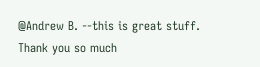@Andrew B. --this is great stuff.  Thank you so much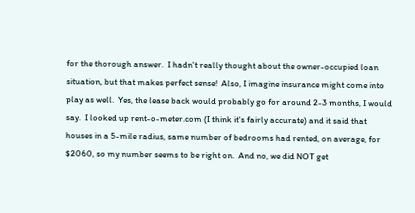for the thorough answer.  I hadn't really thought about the owner-occupied loan situation, but that makes perfect sense!  Also, I imagine insurance might come into play as well.  Yes, the lease back would probably go for around 2-3 months, I would say.  I looked up rent-o-meter.com (I think it's fairly accurate) and it said that houses in a 5-mile radius, same number of bedrooms had rented, on average, for $2060, so my number seems to be right on.  And no, we did NOT get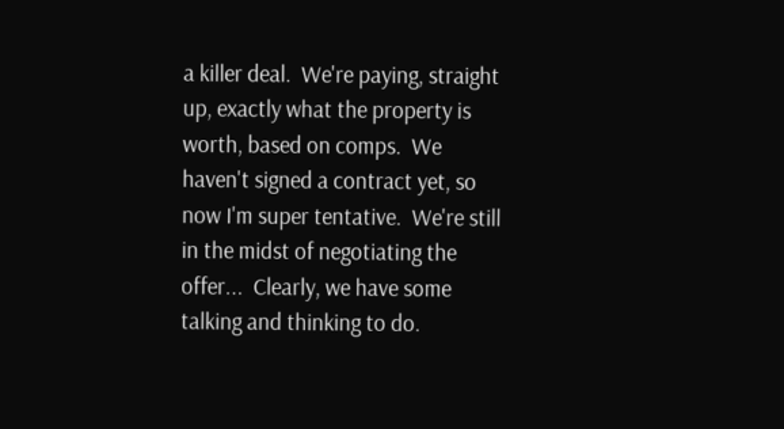a killer deal.  We're paying, straight up, exactly what the property is worth, based on comps.  We haven't signed a contract yet, so now I'm super tentative.  We're still in the midst of negotiating the offer...  Clearly, we have some talking and thinking to do.